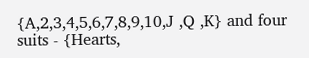{A,2,3,4,5,6,7,8,9,10,J ,Q ,K} and four suits - {Hearts,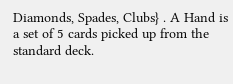Diamonds, Spades, Clubs} . A Hand is a set of 5 cards picked up from the standard deck.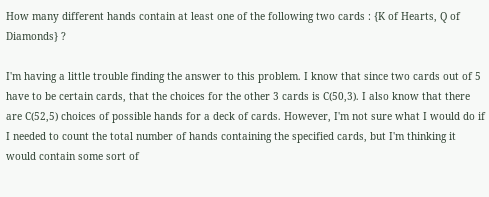How many different hands contain at least one of the following two cards : {K of Hearts, Q of Diamonds} ?

I'm having a little trouble finding the answer to this problem. I know that since two cards out of 5 have to be certain cards, that the choices for the other 3 cards is C(50,3). I also know that there are C(52,5) choices of possible hands for a deck of cards. However, I'm not sure what I would do if I needed to count the total number of hands containing the specified cards, but I'm thinking it would contain some sort of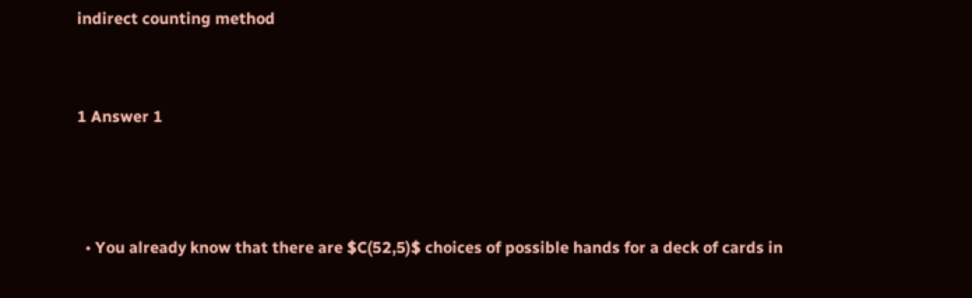indirect counting method


1 Answer 1



  • You already know that there are $C(52,5)$ choices of possible hands for a deck of cards in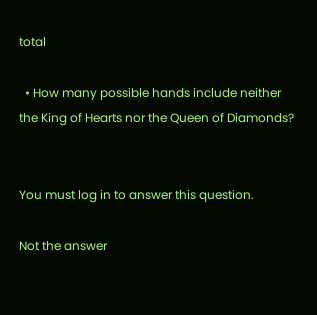total

  • How many possible hands include neither the King of Hearts nor the Queen of Diamonds?


You must log in to answer this question.

Not the answer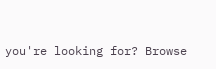you're looking for? Browse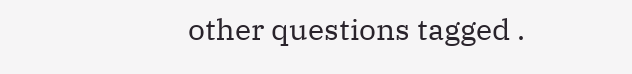other questions tagged .